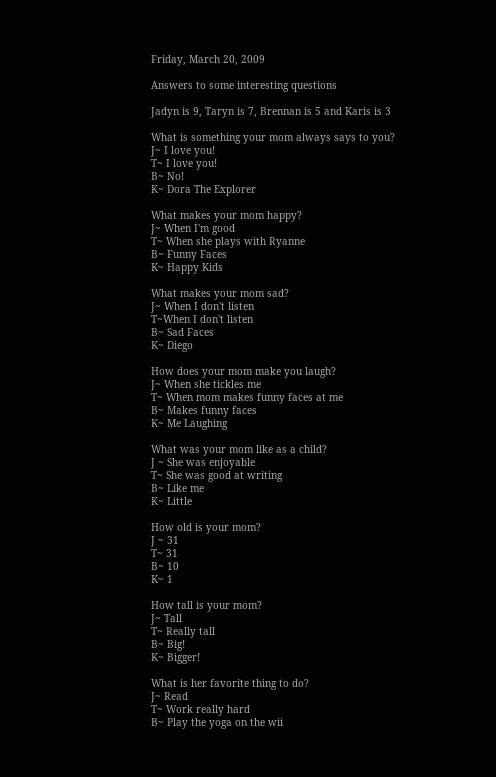Friday, March 20, 2009

Answers to some interesting questions

Jadyn is 9, Taryn is 7, Brennan is 5 and Karis is 3

What is something your mom always says to you?
J~ I love you!
T~ I love you!
B~ No!
K~ Dora The Explorer

What makes your mom happy?
J~ When I'm good
T~ When she plays with Ryanne
B~ Funny Faces
K~ Happy Kids

What makes your mom sad?
J~ When I don't listen
T~When I don't listen
B~ Sad Faces
K~ Diego

How does your mom make you laugh?
J~ When she tickles me
T~ When mom makes funny faces at me
B~ Makes funny faces
K~ Me Laughing

What was your mom like as a child?
J ~ She was enjoyable
T~ She was good at writing
B~ Like me
K~ Little

How old is your mom?
J ~ 31
T~ 31
B~ 10
K~ 1

How tall is your mom?
J~ Tall
T~ Really tall
B~ Big!
K~ Bigger!

What is her favorite thing to do?
J~ Read
T~ Work really hard
B~ Play the yoga on the wii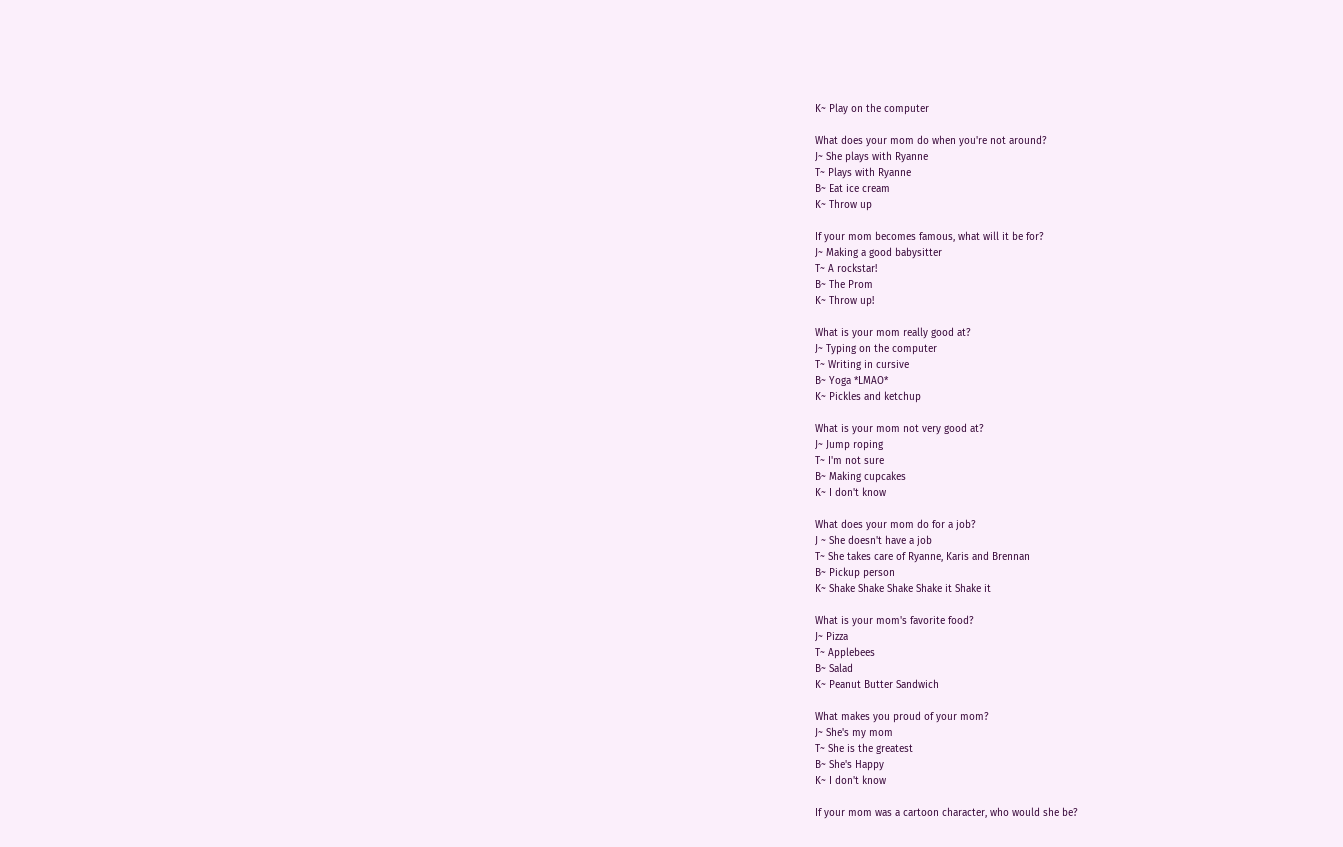K~ Play on the computer

What does your mom do when you're not around?
J~ She plays with Ryanne
T~ Plays with Ryanne
B~ Eat ice cream
K~ Throw up

If your mom becomes famous, what will it be for?
J~ Making a good babysitter
T~ A rockstar!
B~ The Prom
K~ Throw up!

What is your mom really good at?
J~ Typing on the computer
T~ Writing in cursive
B~ Yoga *LMAO*
K~ Pickles and ketchup

What is your mom not very good at?
J~ Jump roping
T~ I'm not sure
B~ Making cupcakes
K~ I don't know

What does your mom do for a job?
J ~ She doesn't have a job
T~ She takes care of Ryanne, Karis and Brennan
B~ Pickup person
K~ Shake Shake Shake Shake it Shake it

What is your mom's favorite food?
J~ Pizza
T~ Applebees
B~ Salad
K~ Peanut Butter Sandwich

What makes you proud of your mom?
J~ She's my mom
T~ She is the greatest
B~ She's Happy
K~ I don't know

If your mom was a cartoon character, who would she be?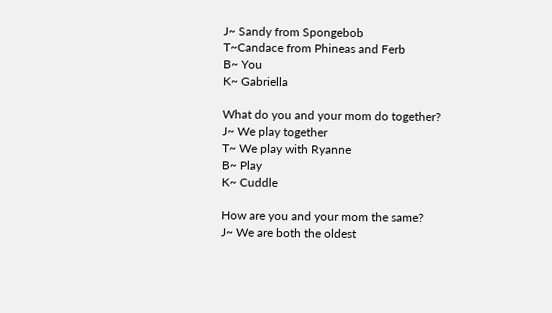J~ Sandy from Spongebob
T~Candace from Phineas and Ferb
B~ You
K~ Gabriella

What do you and your mom do together?
J~ We play together
T~ We play with Ryanne
B~ Play
K~ Cuddle

How are you and your mom the same?
J~ We are both the oldest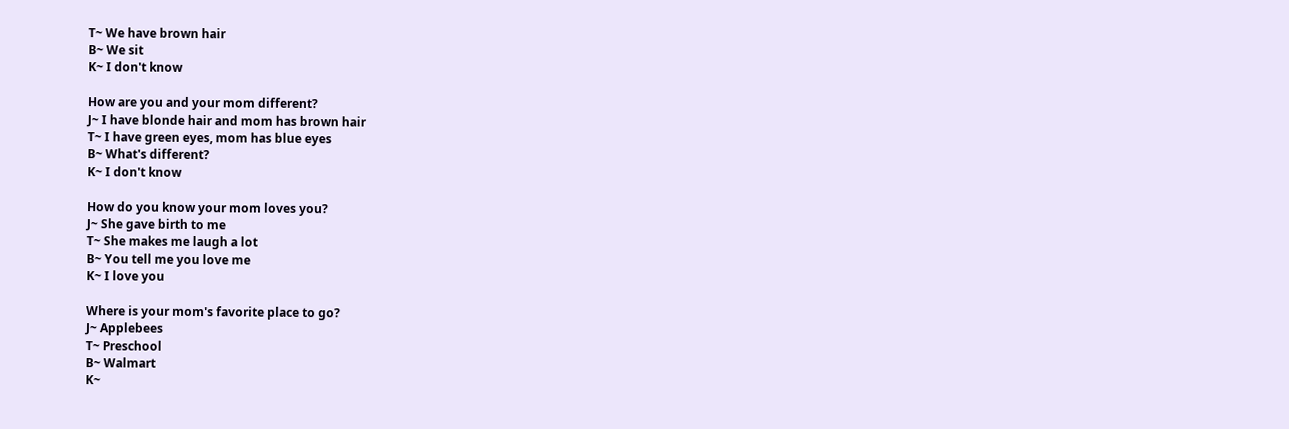T~ We have brown hair
B~ We sit
K~ I don't know

How are you and your mom different?
J~ I have blonde hair and mom has brown hair
T~ I have green eyes, mom has blue eyes
B~ What's different?
K~ I don't know

How do you know your mom loves you?
J~ She gave birth to me
T~ She makes me laugh a lot
B~ You tell me you love me
K~ I love you

Where is your mom's favorite place to go?
J~ Applebees
T~ Preschool
B~ Walmart
K~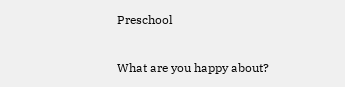Preschool

What are you happy about?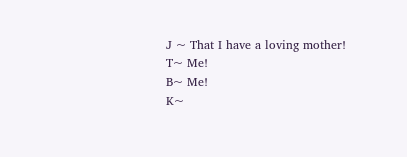J ~ That I have a loving mother!
T~ Me!
B~ Me!
K~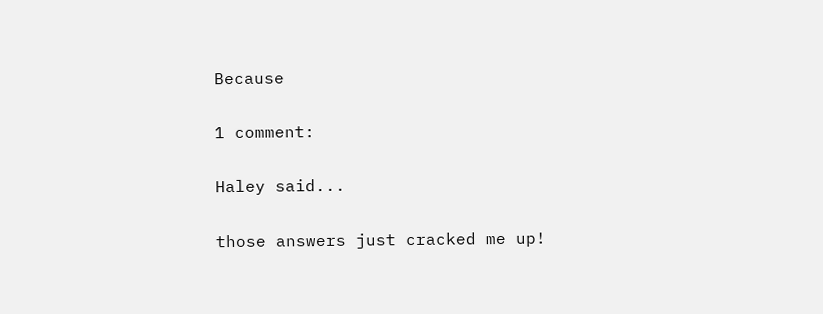Because

1 comment:

Haley said...

those answers just cracked me up!